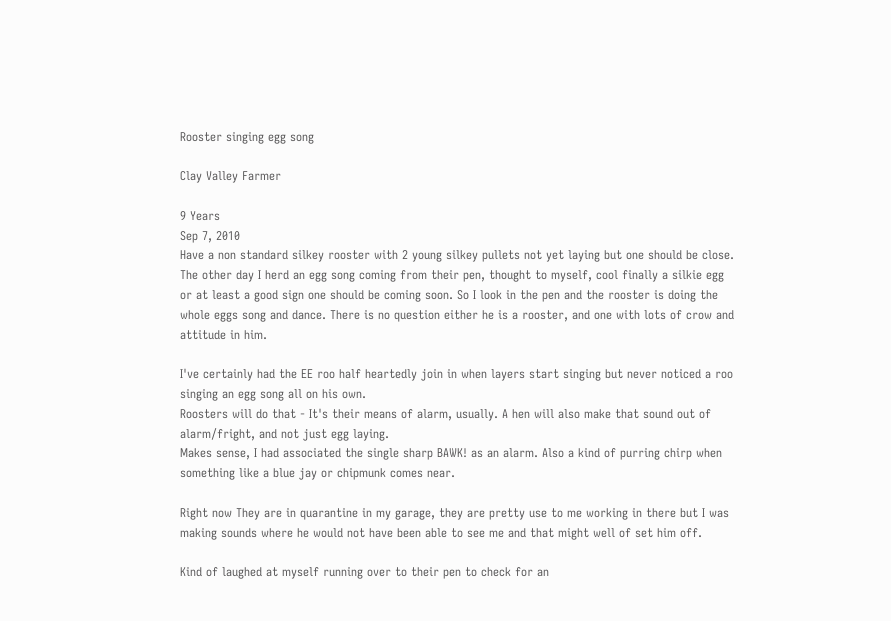Rooster singing egg song

Clay Valley Farmer

9 Years
Sep 7, 2010
Have a non standard silkey rooster with 2 young silkey pullets not yet laying but one should be close. The other day I herd an egg song coming from their pen, thought to myself, cool finally a silkie egg or at least a good sign one should be coming soon. So I look in the pen and the rooster is doing the whole eggs song and dance. There is no question either he is a rooster, and one with lots of crow and attitude in him.

I've certainly had the EE roo half heartedly join in when layers start singing but never noticed a roo singing an egg song all on his own.
Roosters will do that - It's their means of alarm, usually. A hen will also make that sound out of alarm/fright, and not just egg laying.
Makes sense, I had associated the single sharp BAWK! as an alarm. Also a kind of purring chirp when something like a blue jay or chipmunk comes near.

Right now They are in quarantine in my garage, they are pretty use to me working in there but I was making sounds where he would not have been able to see me and that might well of set him off.

Kind of laughed at myself running over to their pen to check for an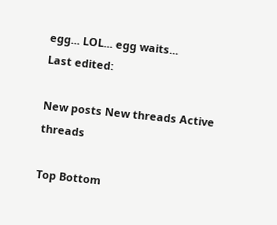egg... LOL... egg waits...
Last edited:

New posts New threads Active threads

Top Bottom